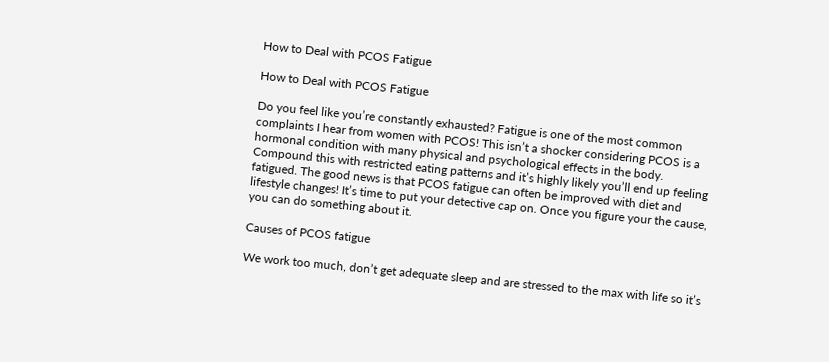How to Deal with PCOS Fatigue

How to Deal with PCOS Fatigue

Do you feel like you’re constantly exhausted? Fatigue is one of the most common complaints I hear from women with PCOS! This isn’t a shocker considering PCOS is a hormonal condition with many physical and psychological effects in the body. Compound this with restricted eating patterns and it’s highly likely you’ll end up feeling fatigued. The good news is that PCOS fatigue can often be improved with diet and lifestyle changes! It’s time to put your detective cap on. Once you figure your the cause, you can do something about it.

Causes of PCOS fatigue

We work too much, don’t get adequate sleep and are stressed to the max with life so it’s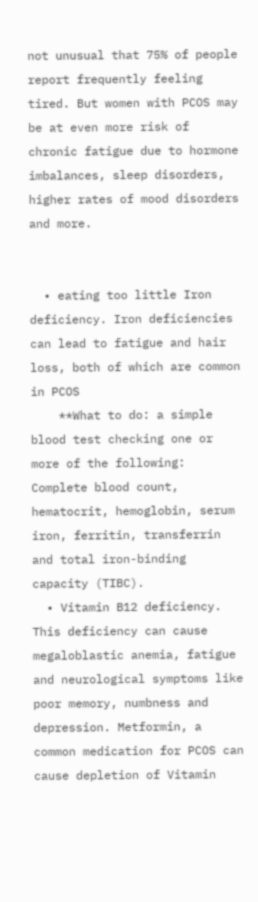not unusual that 75% of people report frequently feeling tired. But women with PCOS may be at even more risk of chronic fatigue due to hormone imbalances, sleep disorders, higher rates of mood disorders and more.


  • eating too little Iron deficiency. Iron deficiencies can lead to fatigue and hair loss, both of which are common in PCOS
    **What to do: a simple blood test checking one or more of the following: Complete blood count, hematocrit, hemoglobin, serum iron, ferritin, transferrin and total iron-binding capacity (TIBC).
  • Vitamin B12 deficiency. This deficiency can cause megaloblastic anemia, fatigue and neurological symptoms like poor memory, numbness and depression. Metformin, a common medication for PCOS can cause depletion of Vitamin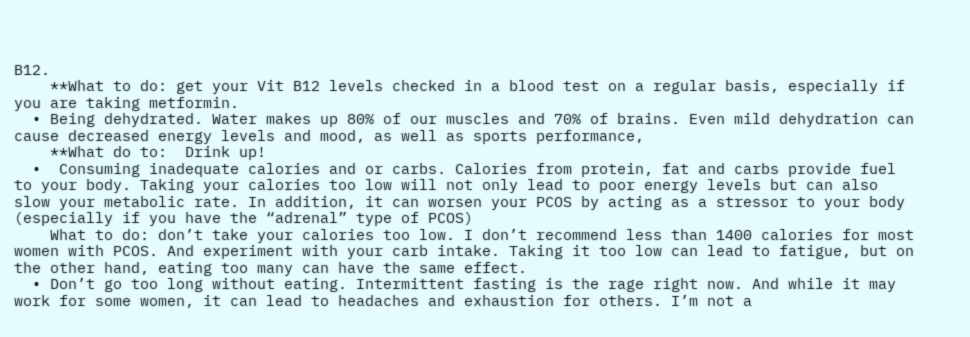B12.
    **What to do: get your Vit B12 levels checked in a blood test on a regular basis, especially if you are taking metformin.
  • Being dehydrated. Water makes up 80% of our muscles and 70% of brains. Even mild dehydration can cause decreased energy levels and mood, as well as sports performance,
    **What do to:  Drink up!
  •  Consuming inadequate calories and or carbs. Calories from protein, fat and carbs provide fuel to your body. Taking your calories too low will not only lead to poor energy levels but can also slow your metabolic rate. In addition, it can worsen your PCOS by acting as a stressor to your body (especially if you have the “adrenal” type of PCOS)
    What to do: don’t take your calories too low. I don’t recommend less than 1400 calories for most women with PCOS. And experiment with your carb intake. Taking it too low can lead to fatigue, but on the other hand, eating too many can have the same effect.
  • Don’t go too long without eating. Intermittent fasting is the rage right now. And while it may work for some women, it can lead to headaches and exhaustion for others. I’m not a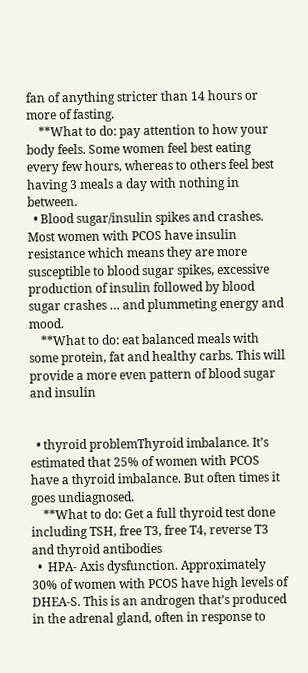fan of anything stricter than 14 hours or more of fasting.
    **What to do: pay attention to how your body feels. Some women feel best eating every few hours, whereas to others feel best having 3 meals a day with nothing in between.
  • Blood sugar/insulin spikes and crashes.  Most women with PCOS have insulin resistance which means they are more susceptible to blood sugar spikes, excessive production of insulin followed by blood sugar crashes … and plummeting energy and mood.
    **What to do: eat balanced meals with some protein, fat and healthy carbs. This will provide a more even pattern of blood sugar and insulin


  • thyroid problemThyroid imbalance. It’s estimated that 25% of women with PCOS have a thyroid imbalance. But often times it goes undiagnosed.
    **What to do: Get a full thyroid test done including TSH, free T3, free T4, reverse T3 and thyroid antibodies
  •  HPA- Axis dysfunction. Approximately 30% of women with PCOS have high levels of DHEA-S. This is an androgen that’s produced in the adrenal gland, often in response to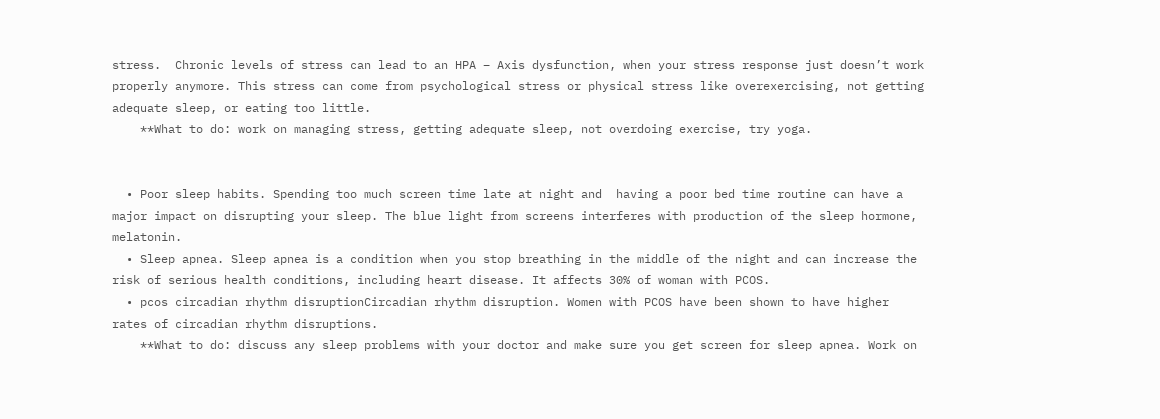stress.  Chronic levels of stress can lead to an HPA – Axis dysfunction, when your stress response just doesn’t work properly anymore. This stress can come from psychological stress or physical stress like overexercising, not getting adequate sleep, or eating too little.
    **What to do: work on managing stress, getting adequate sleep, not overdoing exercise, try yoga.


  • Poor sleep habits. Spending too much screen time late at night and  having a poor bed time routine can have a major impact on disrupting your sleep. The blue light from screens interferes with production of the sleep hormone, melatonin.
  • Sleep apnea. Sleep apnea is a condition when you stop breathing in the middle of the night and can increase the risk of serious health conditions, including heart disease. It affects 30% of woman with PCOS.
  • pcos circadian rhythm disruptionCircadian rhythm disruption. Women with PCOS have been shown to have higher rates of circadian rhythm disruptions.
    **What to do: discuss any sleep problems with your doctor and make sure you get screen for sleep apnea. Work on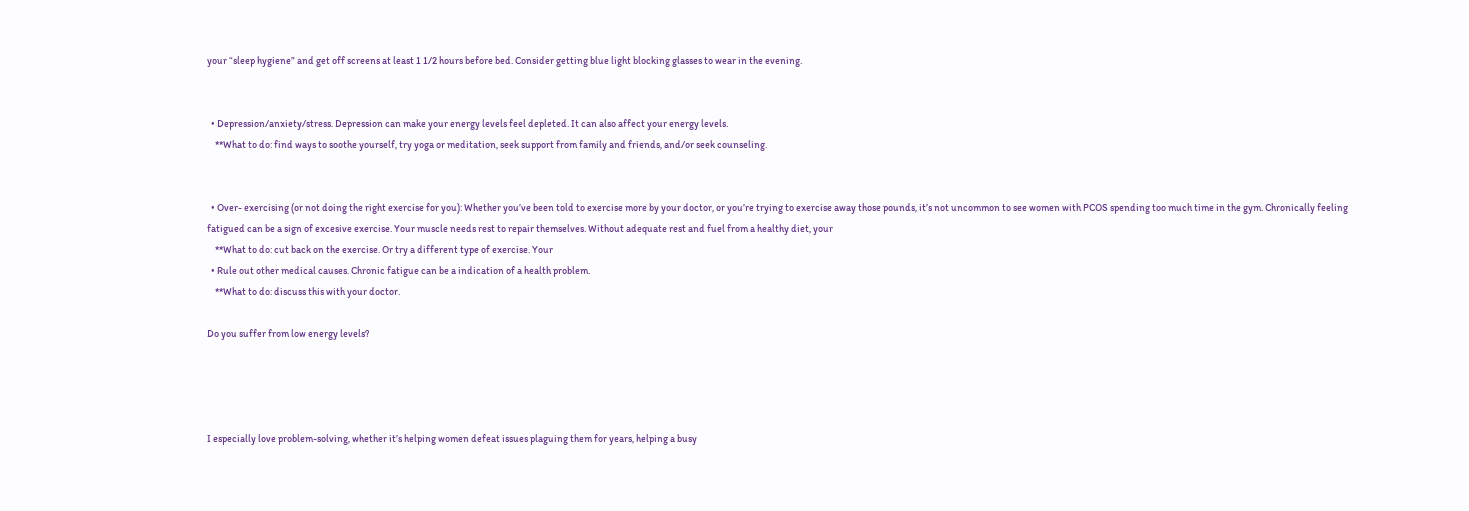your “sleep hygiene” and get off screens at least 1 1/2 hours before bed. Consider getting blue light blocking glasses to wear in the evening.


  • Depression/anxiety/stress. Depression can make your energy levels feel depleted. It can also affect your energy levels.
    **What to do: find ways to soothe yourself, try yoga or meditation, seek support from family and friends, and/or seek counseling.


  • Over- exercising (or not doing the right exercise for you): Whether you’ve been told to exercise more by your doctor, or you’re trying to exercise away those pounds, it’s not uncommon to see women with PCOS spending too much time in the gym. Chronically feeling fatigued can be a sign of excesive exercise. Your muscle needs rest to repair themselves. Without adequate rest and fuel from a healthy diet, your
    **What to do: cut back on the exercise. Or try a different type of exercise. Your
  • Rule out other medical causes. Chronic fatigue can be a indication of a health problem.
    **What to do: discuss this with your doctor.

Do you suffer from low energy levels?




I especially love problem-solving, whether it’s helping women defeat issues plaguing them for years, helping a busy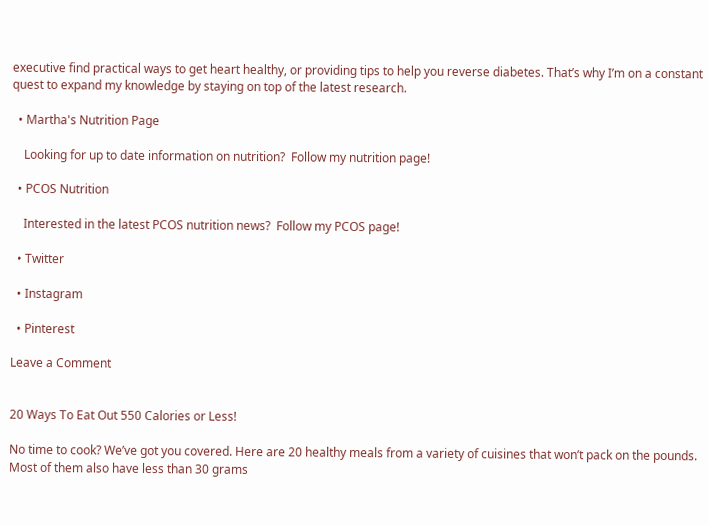executive find practical ways to get heart healthy, or providing tips to help you reverse diabetes. That’s why I’m on a constant quest to expand my knowledge by staying on top of the latest research.

  • Martha's Nutrition Page

    Looking for up to date information on nutrition?  Follow my nutrition page!

  • PCOS Nutrition

    Interested in the latest PCOS nutrition news?  Follow my PCOS page!

  • Twitter

  • Instagram

  • Pinterest

Leave a Comment


20 Ways To Eat Out 550 Calories or Less!

No time to cook? We’ve got you covered. Here are 20 healthy meals from a variety of cuisines that won’t pack on the pounds. Most of them also have less than 30 grams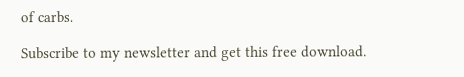of carbs.

Subscribe to my newsletter and get this free download.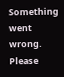Something went wrong. Please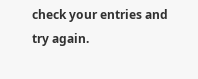check your entries and try again.